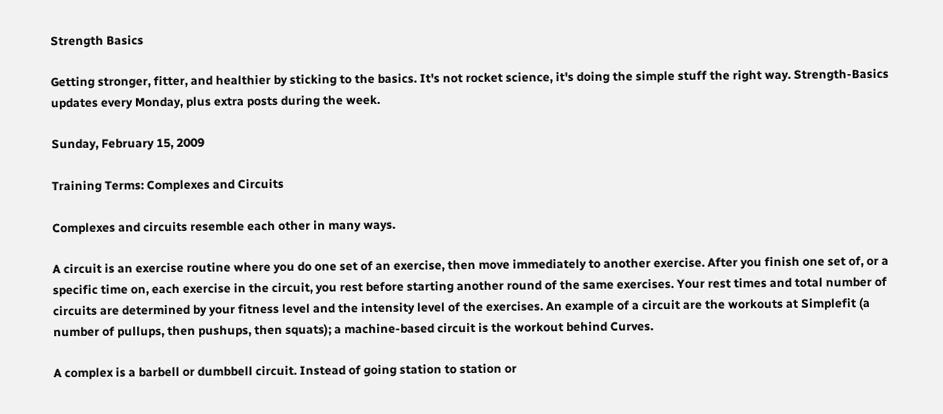Strength Basics

Getting stronger, fitter, and healthier by sticking to the basics. It's not rocket science, it's doing the simple stuff the right way. Strength-Basics updates every Monday, plus extra posts during the week.

Sunday, February 15, 2009

Training Terms: Complexes and Circuits

Complexes and circuits resemble each other in many ways.

A circuit is an exercise routine where you do one set of an exercise, then move immediately to another exercise. After you finish one set of, or a specific time on, each exercise in the circuit, you rest before starting another round of the same exercises. Your rest times and total number of circuits are determined by your fitness level and the intensity level of the exercises. An example of a circuit are the workouts at Simplefit (a number of pullups, then pushups, then squats); a machine-based circuit is the workout behind Curves.

A complex is a barbell or dumbbell circuit. Instead of going station to station or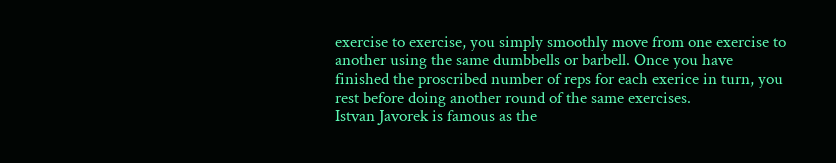exercise to exercise, you simply smoothly move from one exercise to another using the same dumbbells or barbell. Once you have finished the proscribed number of reps for each exerice in turn, you rest before doing another round of the same exercises.
Istvan Javorek is famous as the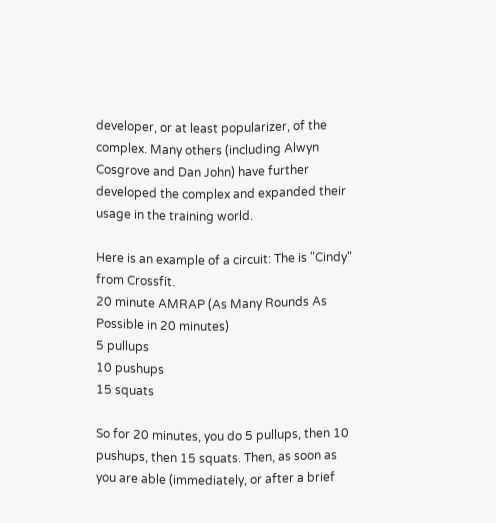developer, or at least popularizer, of the complex. Many others (including Alwyn Cosgrove and Dan John) have further developed the complex and expanded their usage in the training world.

Here is an example of a circuit: The is "Cindy" from Crossfit.
20 minute AMRAP (As Many Rounds As Possible in 20 minutes)
5 pullups
10 pushups
15 squats

So for 20 minutes, you do 5 pullups, then 10 pushups, then 15 squats. Then, as soon as you are able (immediately, or after a brief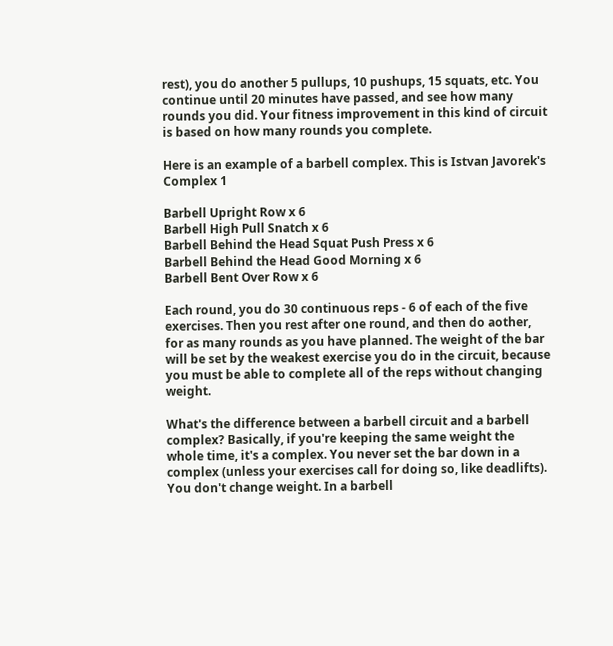rest), you do another 5 pullups, 10 pushups, 15 squats, etc. You continue until 20 minutes have passed, and see how many rounds you did. Your fitness improvement in this kind of circuit is based on how many rounds you complete.

Here is an example of a barbell complex. This is Istvan Javorek's Complex 1

Barbell Upright Row x 6
Barbell High Pull Snatch x 6
Barbell Behind the Head Squat Push Press x 6
Barbell Behind the Head Good Morning x 6
Barbell Bent Over Row x 6

Each round, you do 30 continuous reps - 6 of each of the five exercises. Then you rest after one round, and then do aother, for as many rounds as you have planned. The weight of the bar will be set by the weakest exercise you do in the circuit, because you must be able to complete all of the reps without changing weight.

What's the difference between a barbell circuit and a barbell complex? Basically, if you're keeping the same weight the whole time, it's a complex. You never set the bar down in a complex (unless your exercises call for doing so, like deadlifts). You don't change weight. In a barbell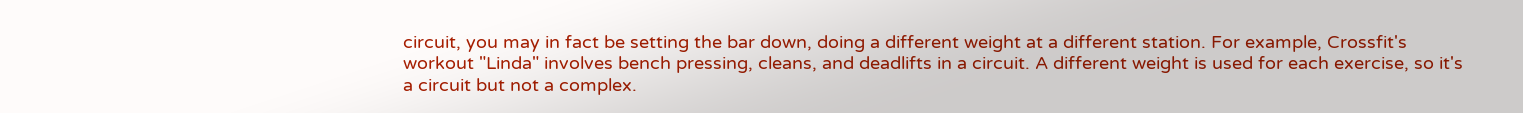circuit, you may in fact be setting the bar down, doing a different weight at a different station. For example, Crossfit's workout "Linda" involves bench pressing, cleans, and deadlifts in a circuit. A different weight is used for each exercise, so it's a circuit but not a complex.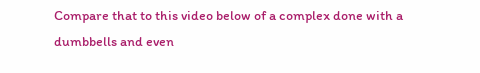Compare that to this video below of a complex done with a dumbbells and even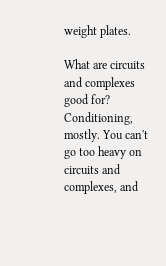weight plates.

What are circuits and complexes good for? Conditioning, mostly. You can't go too heavy on circuits and complexes, and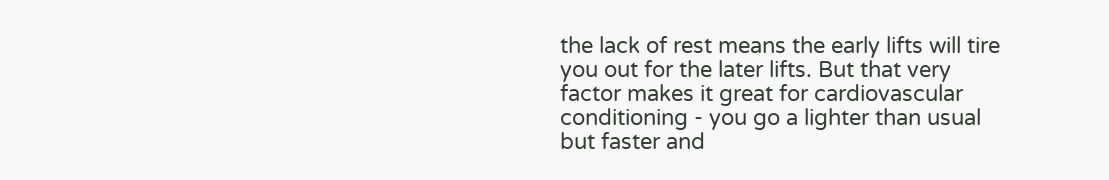the lack of rest means the early lifts will tire you out for the later lifts. But that very factor makes it great for cardiovascular conditioning - you go a lighter than usual but faster and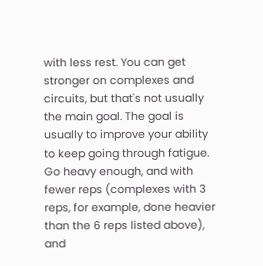with less rest. You can get stronger on complexes and circuits, but that's not usually the main goal. The goal is usually to improve your ability to keep going through fatigue. Go heavy enough, and with fewer reps (complexes with 3 reps, for example, done heavier than the 6 reps listed above), and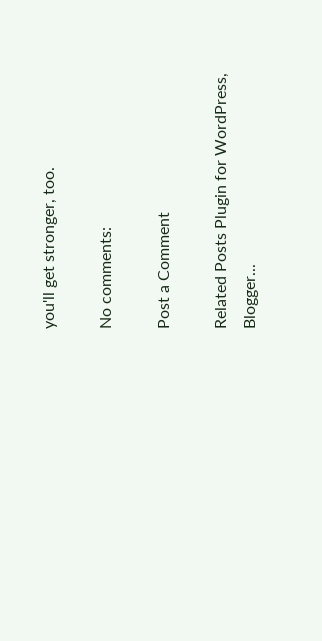you'll get stronger, too.

No comments:

Post a Comment

Related Posts Plugin for WordPress, Blogger...